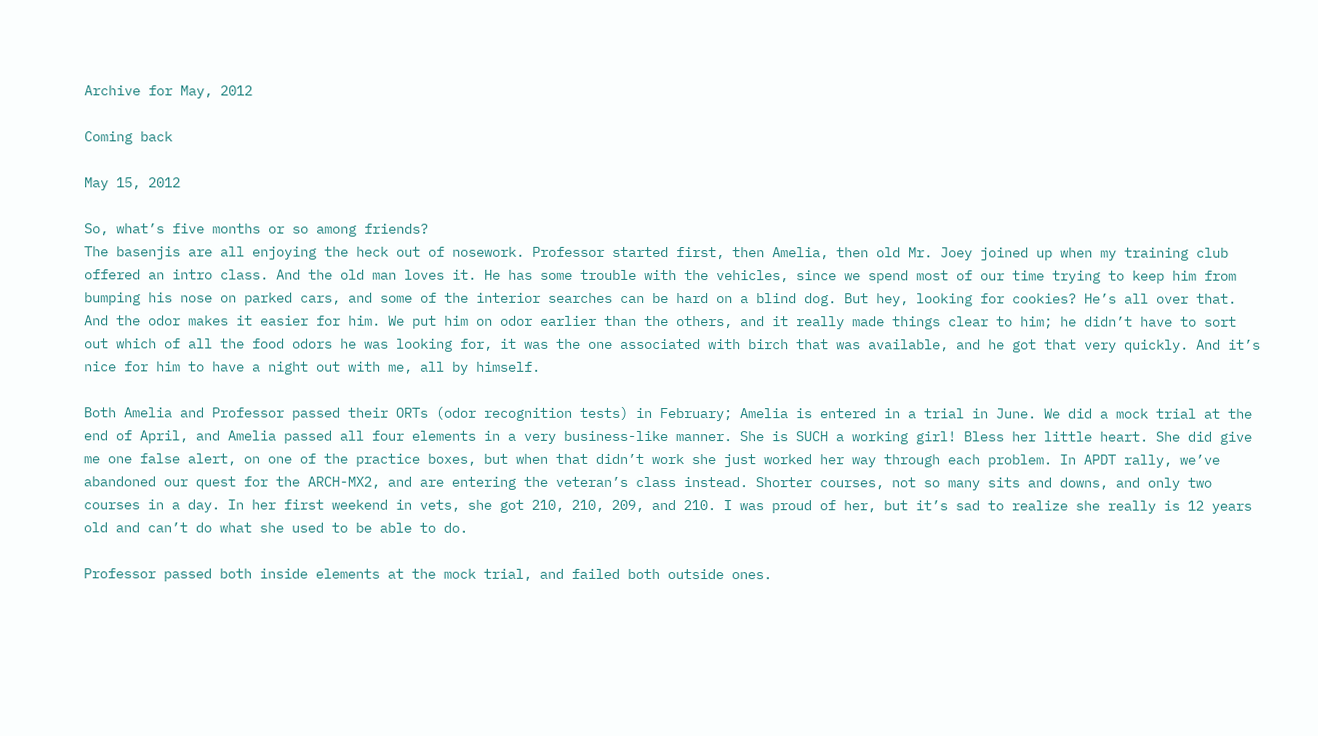Archive for May, 2012

Coming back

May 15, 2012

So, what’s five months or so among friends?
The basenjis are all enjoying the heck out of nosework. Professor started first, then Amelia, then old Mr. Joey joined up when my training club offered an intro class. And the old man loves it. He has some trouble with the vehicles, since we spend most of our time trying to keep him from bumping his nose on parked cars, and some of the interior searches can be hard on a blind dog. But hey, looking for cookies? He’s all over that. And the odor makes it easier for him. We put him on odor earlier than the others, and it really made things clear to him; he didn’t have to sort out which of all the food odors he was looking for, it was the one associated with birch that was available, and he got that very quickly. And it’s nice for him to have a night out with me, all by himself.

Both Amelia and Professor passed their ORTs (odor recognition tests) in February; Amelia is entered in a trial in June. We did a mock trial at the end of April, and Amelia passed all four elements in a very business-like manner. She is SUCH a working girl! Bless her little heart. She did give me one false alert, on one of the practice boxes, but when that didn’t work she just worked her way through each problem. In APDT rally, we’ve abandoned our quest for the ARCH-MX2, and are entering the veteran’s class instead. Shorter courses, not so many sits and downs, and only two courses in a day. In her first weekend in vets, she got 210, 210, 209, and 210. I was proud of her, but it’s sad to realize she really is 12 years old and can’t do what she used to be able to do.

Professor passed both inside elements at the mock trial, and failed both outside ones.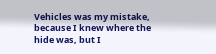Vehicles was my mistake, because I knew where the hide was, but I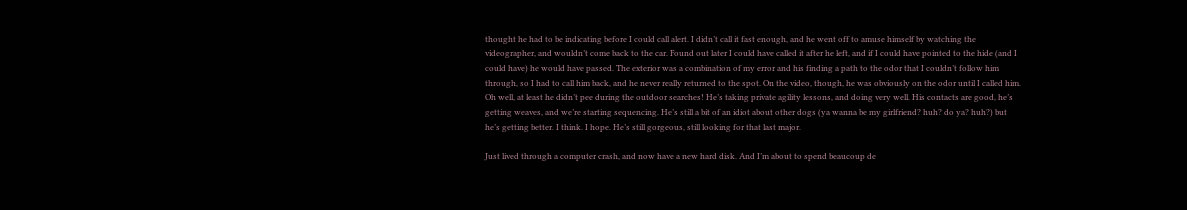thought he had to be indicating before I could call alert. I didn’t call it fast enough, and he went off to amuse himself by watching the videographer, and wouldn’t come back to the car. Found out later I could have called it after he left, and if I could have pointed to the hide (and I could have) he would have passed. The exterior was a combination of my error and his finding a path to the odor that I couldn’t follow him through, so I had to call him back, and he never really returned to the spot. On the video, though, he was obviously on the odor until I called him. Oh well, at least he didn’t pee during the outdoor searches! He’s taking private agility lessons, and doing very well. His contacts are good, he’s getting weaves, and we’re starting sequencing. He’s still a bit of an idiot about other dogs (ya wanna be my girlfriend? huh? do ya? huh?) but he’s getting better. I think. I hope. He’s still gorgeous, still looking for that last major.

Just lived through a computer crash, and now have a new hard disk. And I’m about to spend beaucoup de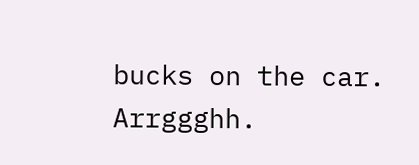bucks on the car. Arrggghh.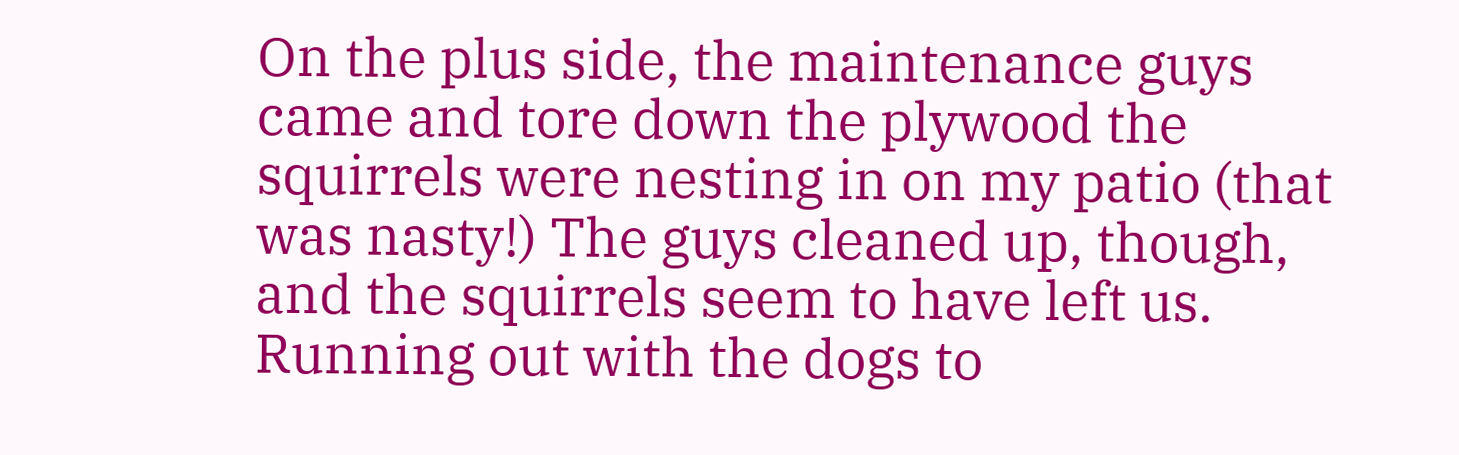On the plus side, the maintenance guys came and tore down the plywood the squirrels were nesting in on my patio (that was nasty!) The guys cleaned up, though, and the squirrels seem to have left us. Running out with the dogs to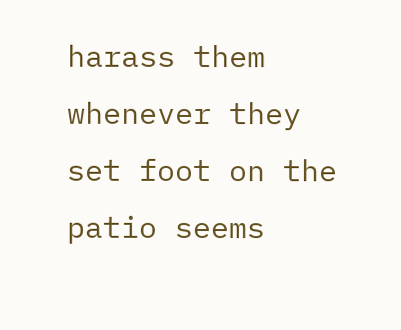harass them whenever they set foot on the patio seems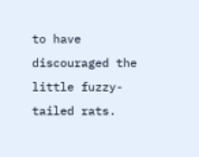to have discouraged the little fuzzy-tailed rats.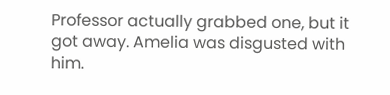Professor actually grabbed one, but it got away. Amelia was disgusted with him.